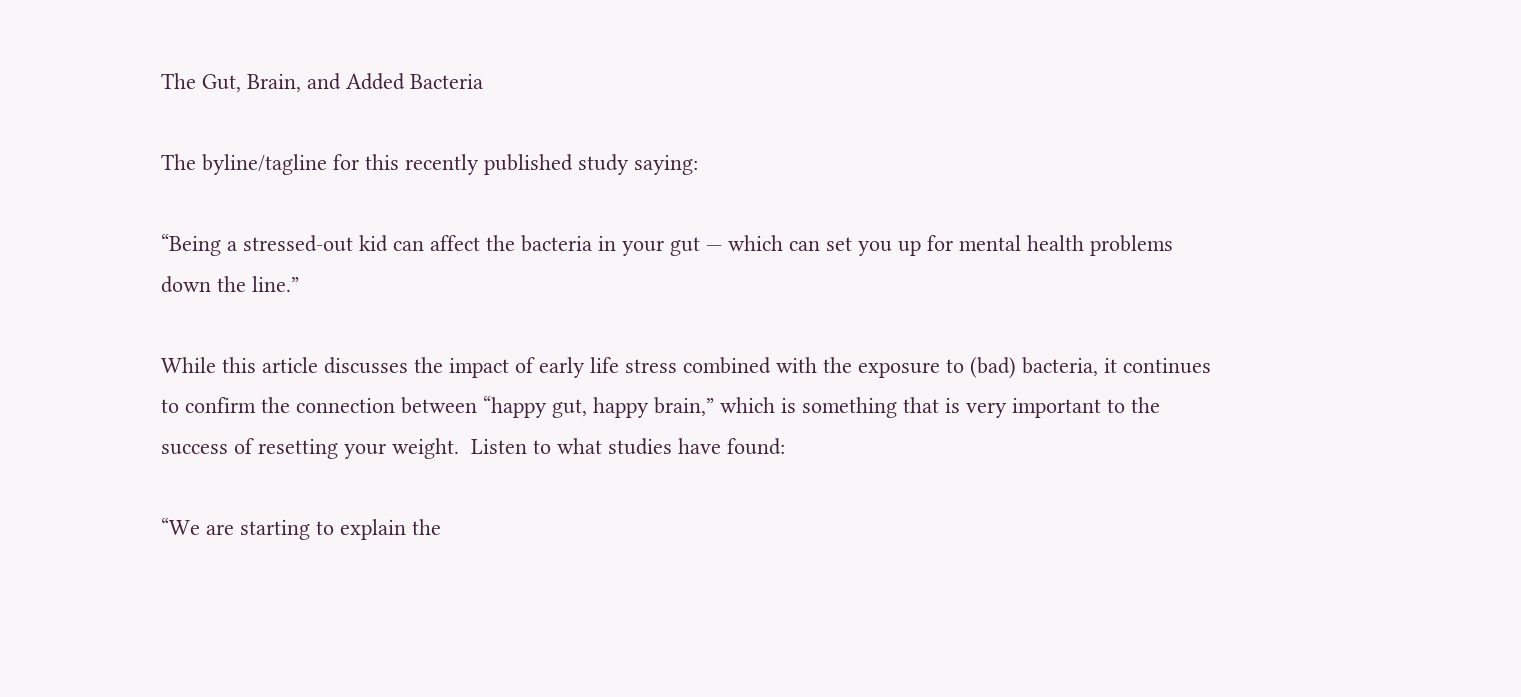The Gut, Brain, and Added Bacteria

The byline/tagline for this recently published study saying:

“Being a stressed-out kid can affect the bacteria in your gut — which can set you up for mental health problems down the line.”

While this article discusses the impact of early life stress combined with the exposure to (bad) bacteria, it continues to confirm the connection between “happy gut, happy brain,” which is something that is very important to the success of resetting your weight.  Listen to what studies have found:

“We are starting to explain the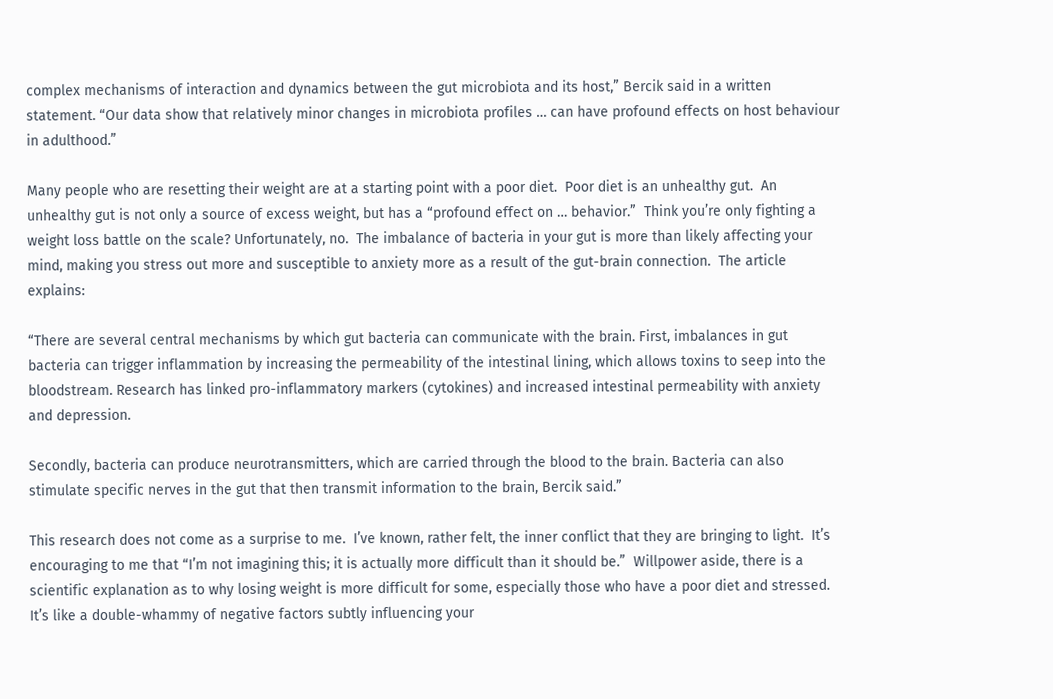complex mechanisms of interaction and dynamics between the gut microbiota and its host,” Bercik said in a written statement. “Our data show that relatively minor changes in microbiota profiles … can have profound effects on host behaviour in adulthood.”

Many people who are resetting their weight are at a starting point with a poor diet.  Poor diet is an unhealthy gut.  An unhealthy gut is not only a source of excess weight, but has a “profound effect on … behavior.”  Think you’re only fighting a weight loss battle on the scale? Unfortunately, no.  The imbalance of bacteria in your gut is more than likely affecting your mind, making you stress out more and susceptible to anxiety more as a result of the gut-brain connection.  The article explains:

“There are several central mechanisms by which gut bacteria can communicate with the brain. First, imbalances in gut bacteria can trigger inflammation by increasing the permeability of the intestinal lining, which allows toxins to seep into the bloodstream. Research has linked pro-inflammatory markers (cytokines) and increased intestinal permeability with anxiety and depression.

Secondly, bacteria can produce neurotransmitters, which are carried through the blood to the brain. Bacteria can also stimulate specific nerves in the gut that then transmit information to the brain, Bercik said.”

This research does not come as a surprise to me.  I’ve known, rather felt, the inner conflict that they are bringing to light.  It’s encouraging to me that “I’m not imagining this; it is actually more difficult than it should be.”  Willpower aside, there is a scientific explanation as to why losing weight is more difficult for some, especially those who have a poor diet and stressed.  It’s like a double-whammy of negative factors subtly influencing your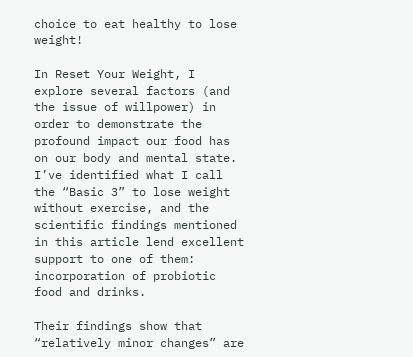choice to eat healthy to lose weight!

In Reset Your Weight, I explore several factors (and the issue of willpower) in order to demonstrate the profound impact our food has on our body and mental state.  I’ve identified what I call the “Basic 3” to lose weight without exercise, and the scientific findings mentioned in this article lend excellent support to one of them: incorporation of probiotic food and drinks.

Their findings show that “relatively minor changes” are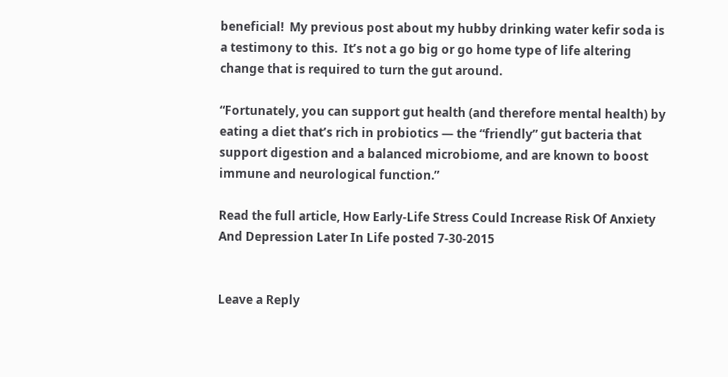beneficial!  My previous post about my hubby drinking water kefir soda is a testimony to this.  It’s not a go big or go home type of life altering change that is required to turn the gut around.

“Fortunately, you can support gut health (and therefore mental health) by eating a diet that’s rich in probiotics — the “friendly” gut bacteria that support digestion and a balanced microbiome, and are known to boost immune and neurological function.”

Read the full article, How Early-Life Stress Could Increase Risk Of Anxiety And Depression Later In Life posted 7-30-2015


Leave a Reply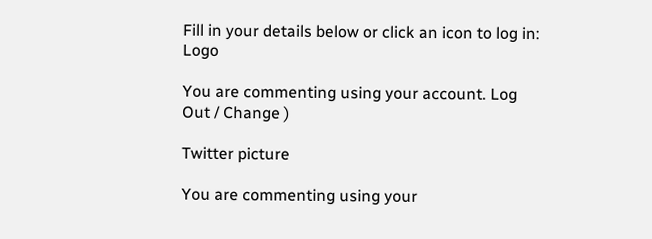Fill in your details below or click an icon to log in: Logo

You are commenting using your account. Log Out / Change )

Twitter picture

You are commenting using your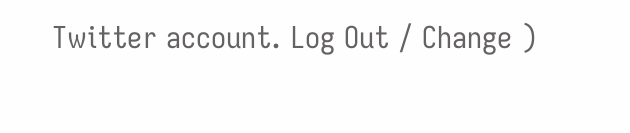Twitter account. Log Out / Change )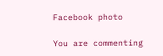Facebook photo

You are commenting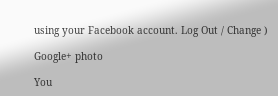using your Facebook account. Log Out / Change )

Google+ photo

You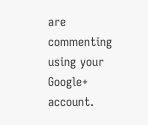are commenting using your Google+ account.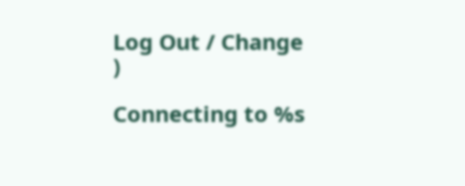Log Out / Change )

Connecting to %s